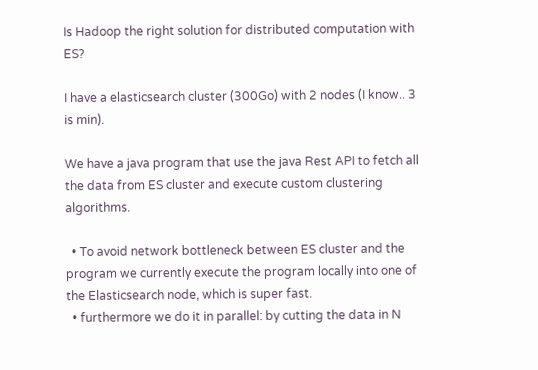Is Hadoop the right solution for distributed computation with ES?

I have a elasticsearch cluster (300Go) with 2 nodes (I know.. 3 is min).

We have a java program that use the java Rest API to fetch all the data from ES cluster and execute custom clustering algorithms.

  • To avoid network bottleneck between ES cluster and the program we currently execute the program locally into one of the Elasticsearch node, which is super fast.
  • furthermore we do it in parallel: by cutting the data in N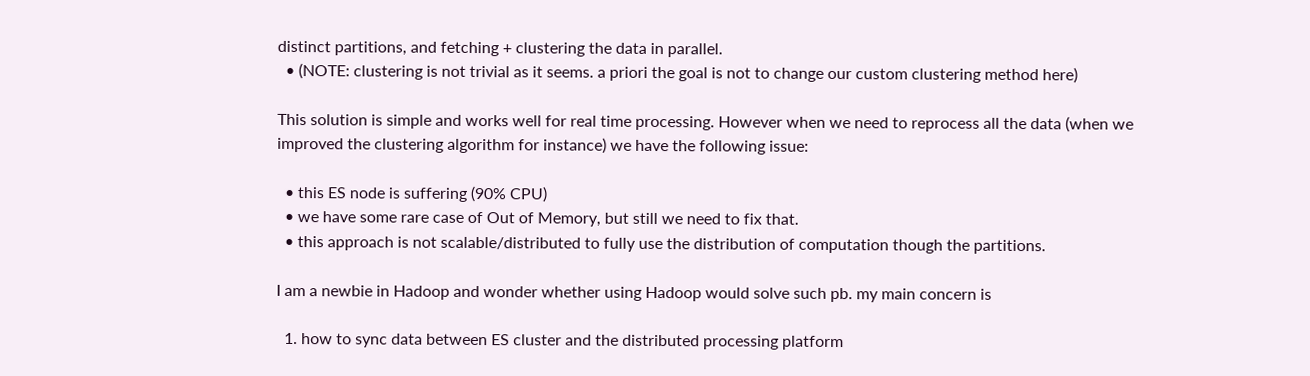distinct partitions, and fetching + clustering the data in parallel.
  • (NOTE: clustering is not trivial as it seems. a priori the goal is not to change our custom clustering method here)

This solution is simple and works well for real time processing. However when we need to reprocess all the data (when we improved the clustering algorithm for instance) we have the following issue:

  • this ES node is suffering (90% CPU)
  • we have some rare case of Out of Memory, but still we need to fix that.
  • this approach is not scalable/distributed to fully use the distribution of computation though the partitions.

I am a newbie in Hadoop and wonder whether using Hadoop would solve such pb. my main concern is

  1. how to sync data between ES cluster and the distributed processing platform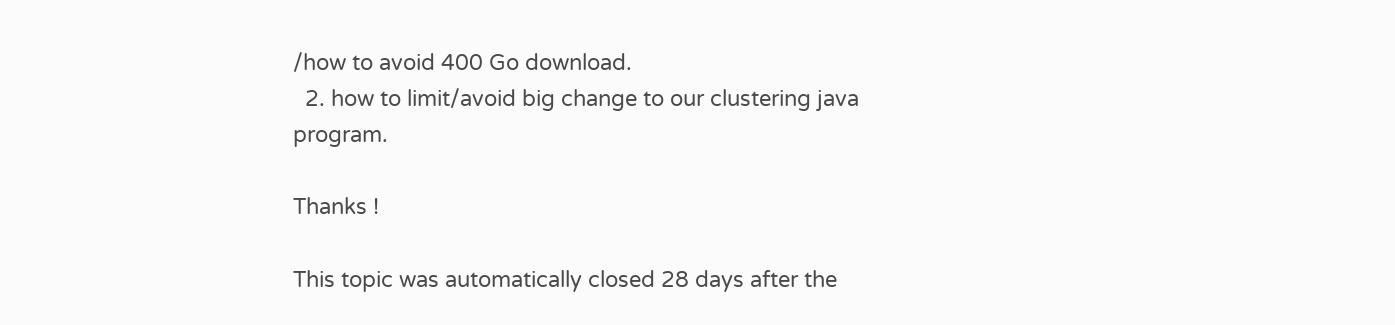/how to avoid 400 Go download.
  2. how to limit/avoid big change to our clustering java program.

Thanks !

This topic was automatically closed 28 days after the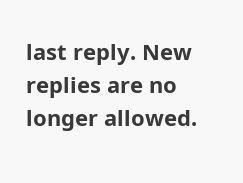last reply. New replies are no longer allowed.